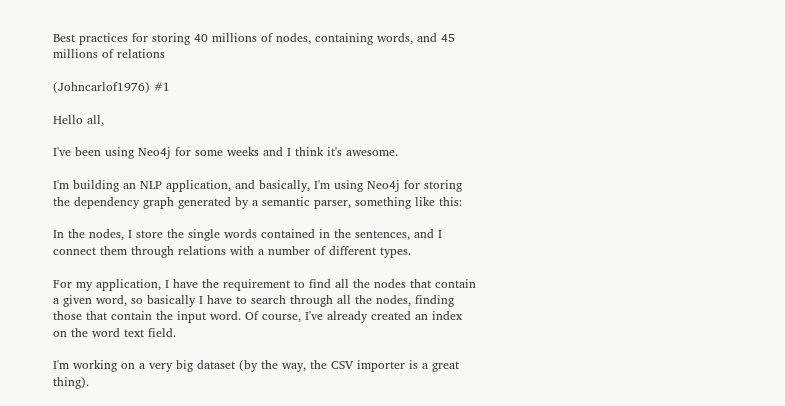Best practices for storing 40 millions of nodes, containing words, and 45 millions of relations

(Johncarlof1976) #1

Hello all,

I've been using Neo4j for some weeks and I think it's awesome.

I'm building an NLP application, and basically, I'm using Neo4j for storing the dependency graph generated by a semantic parser, something like this:

In the nodes, I store the single words contained in the sentences, and I connect them through relations with a number of different types.

For my application, I have the requirement to find all the nodes that contain a given word, so basically I have to search through all the nodes, finding those that contain the input word. Of course, I've already created an index on the word text field.

I'm working on a very big dataset (by the way, the CSV importer is a great thing).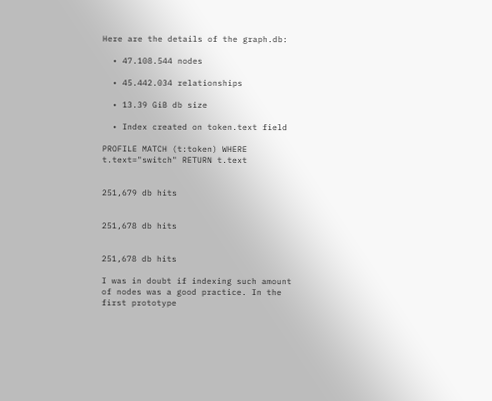Here are the details of the graph.db:

  • 47.108.544 nodes

  • 45.442.034 relationships

  • 13.39 GiB db size

  • Index created on token.text field

PROFILE MATCH (t:token) WHERE t.text="switch" RETURN t.text


251,679 db hits


251,678 db hits


251,678 db hits

I was in doubt if indexing such amount of nodes was a good practice. In the first prototype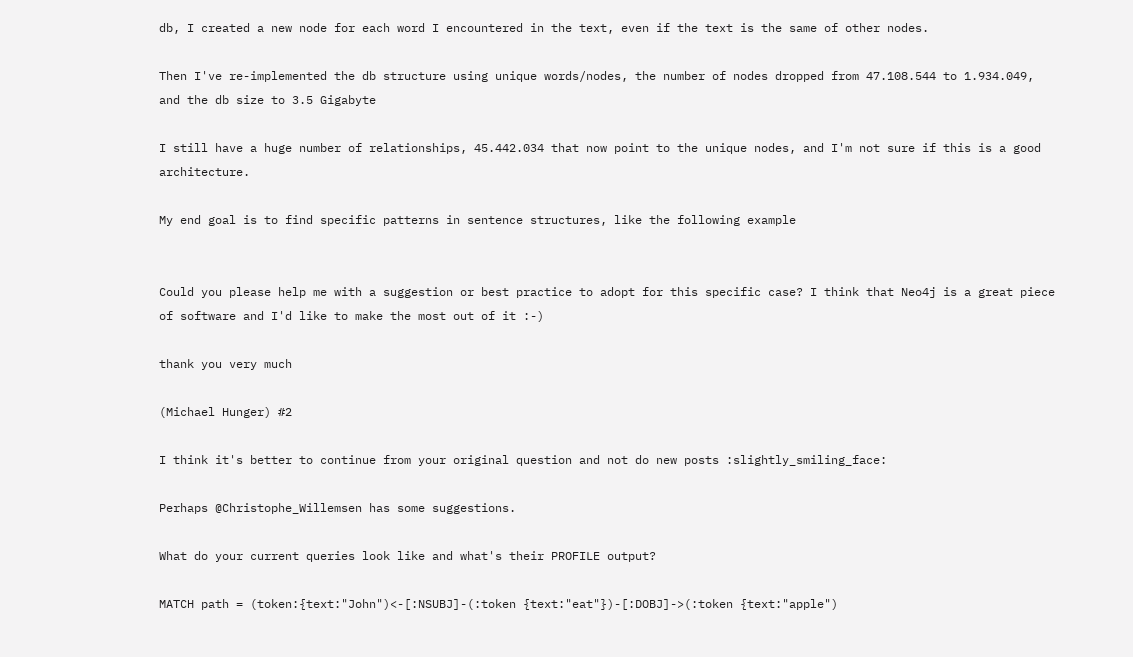db, I created a new node for each word I encountered in the text, even if the text is the same of other nodes.

Then I've re-implemented the db structure using unique words/nodes, the number of nodes dropped from 47.108.544 to 1.934.049, and the db size to 3.5 Gigabyte

I still have a huge number of relationships, 45.442.034 that now point to the unique nodes, and I'm not sure if this is a good architecture.

My end goal is to find specific patterns in sentence structures, like the following example


Could you please help me with a suggestion or best practice to adopt for this specific case? I think that Neo4j is a great piece of software and I'd like to make the most out of it :-)

thank you very much

(Michael Hunger) #2

I think it's better to continue from your original question and not do new posts :slightly_smiling_face:

Perhaps @Christophe_Willemsen has some suggestions.

What do your current queries look like and what's their PROFILE output?

MATCH path = (token:{text:"John")<-[:NSUBJ]-(:token {text:"eat"})-[:DOBJ]->(:token {text:"apple")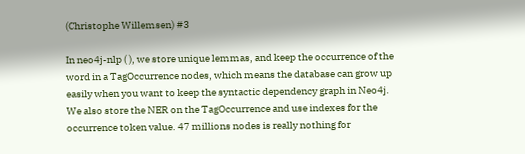(Christophe Willemsen) #3

In neo4j-nlp ( ), we store unique lemmas, and keep the occurrence of the word in a TagOccurrence nodes, which means the database can grow up easily when you want to keep the syntactic dependency graph in Neo4j. We also store the NER on the TagOccurrence and use indexes for the occurrence token value. 47 millions nodes is really nothing for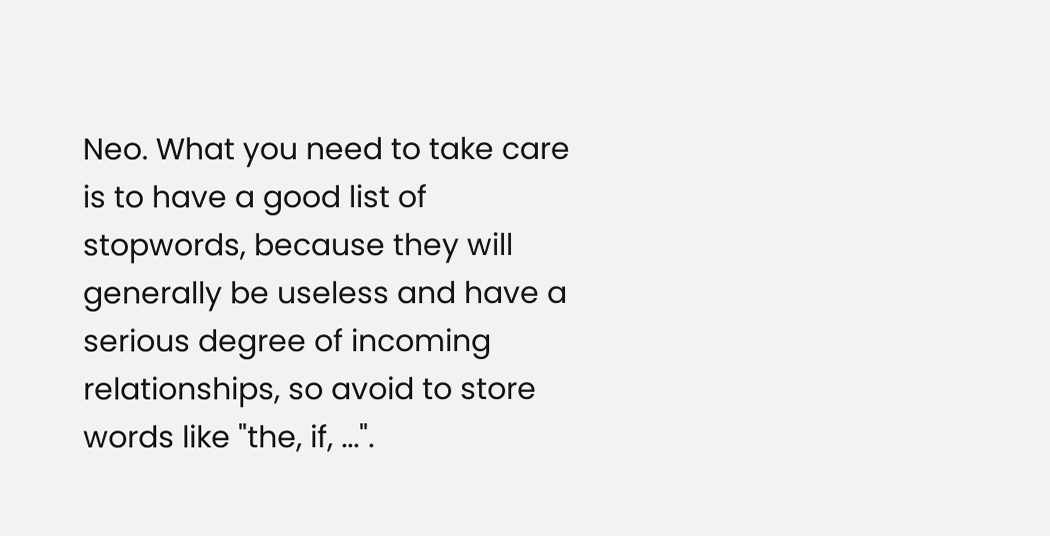Neo. What you need to take care is to have a good list of stopwords, because they will generally be useless and have a serious degree of incoming relationships, so avoid to store words like "the, if, ...".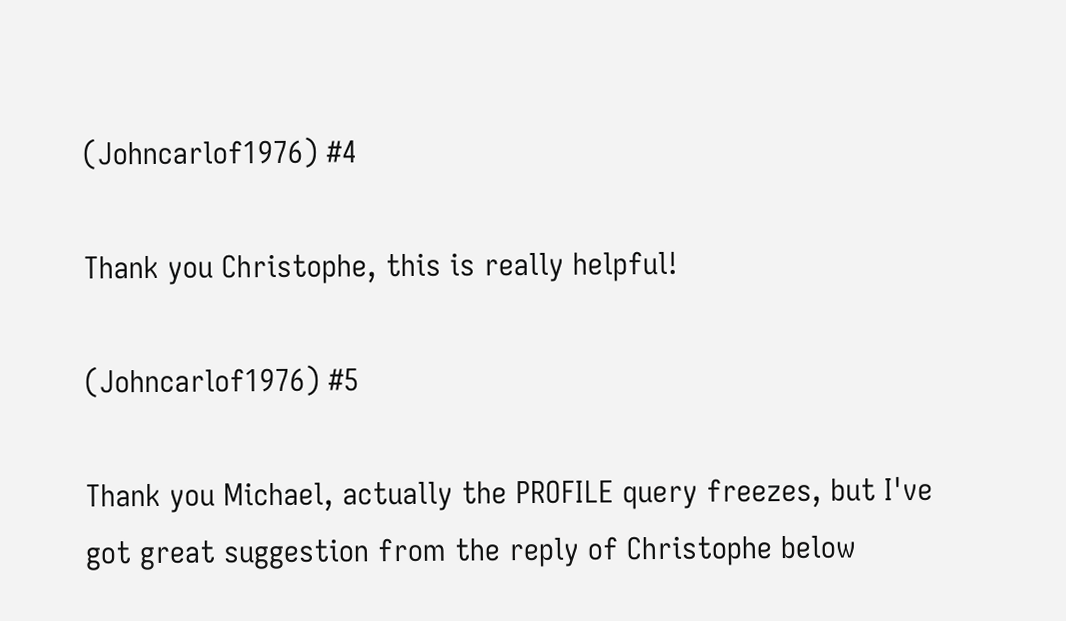(Johncarlof1976) #4

Thank you Christophe, this is really helpful!

(Johncarlof1976) #5

Thank you Michael, actually the PROFILE query freezes, but I've got great suggestion from the reply of Christophe below